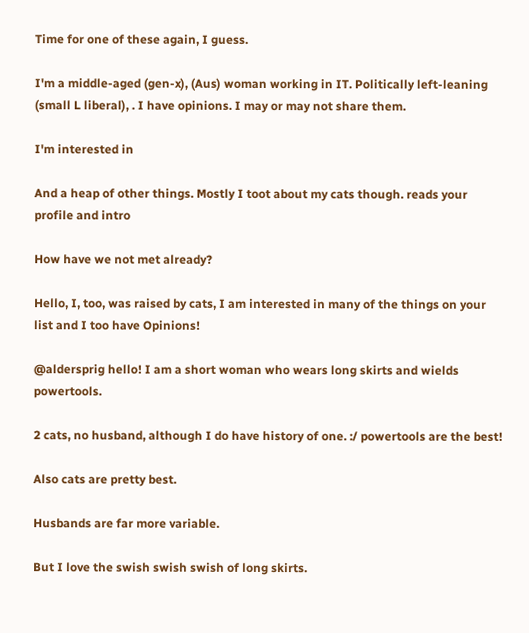Time for one of these again, I guess.

I'm a middle-aged (gen-x), (Aus) woman working in IT. Politically left-leaning (small L liberal), . I have opinions. I may or may not share them.

I'm interested in

And a heap of other things. Mostly I toot about my cats though. reads your profile and intro

How have we not met already?

Hello, I, too, was raised by cats, I am interested in many of the things on your list and I too have Opinions!

@aldersprig hello! I am a short woman who wears long skirts and wields powertools.

2 cats, no husband, although I do have history of one. :/ powertools are the best!

Also cats are pretty best.

Husbands are far more variable.

But I love the swish swish swish of long skirts.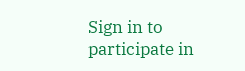Sign in to participate in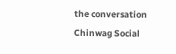the conversation
Chinwag Social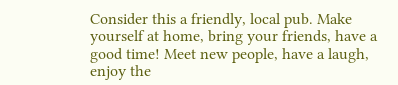Consider this a friendly, local pub. Make yourself at home, bring your friends, have a good time! Meet new people, have a laugh, enjoy the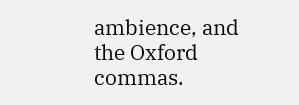ambience, and the Oxford commas.